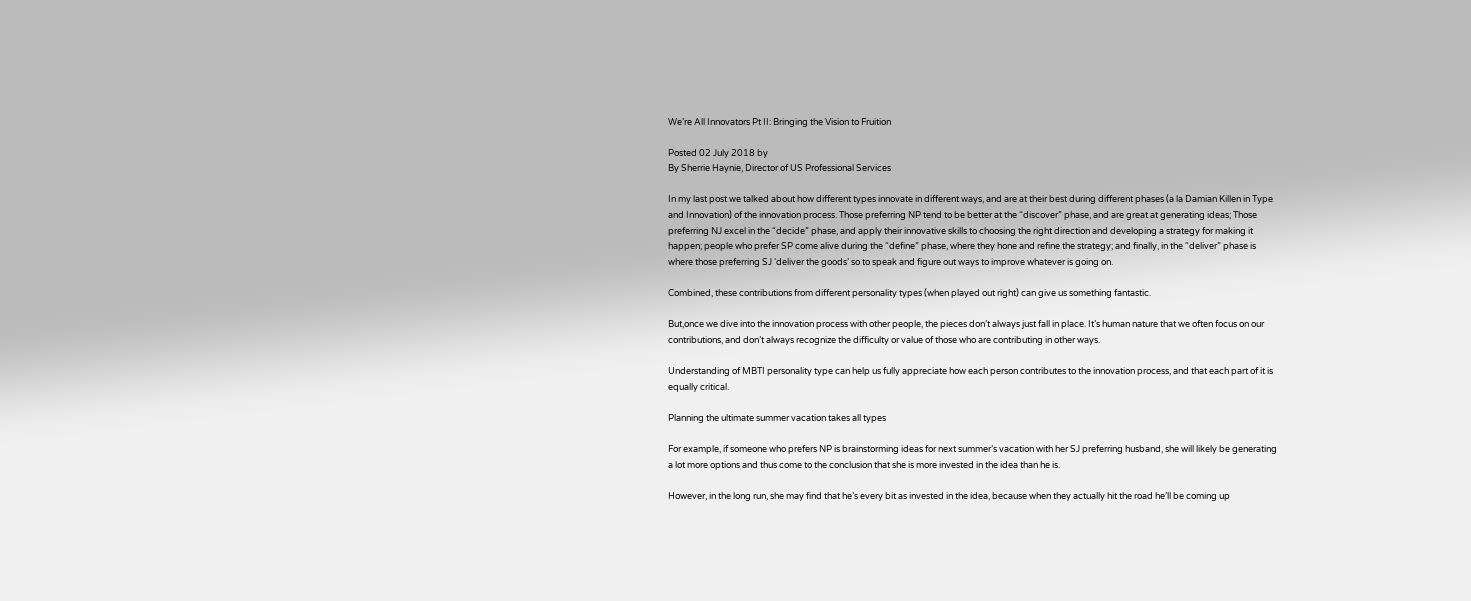We’re All Innovators Pt II: Bringing the Vision to Fruition

Posted 02 July 2018 by
By Sherrie Haynie, Director of US Professional Services

In my last post we talked about how different types innovate in different ways, and are at their best during different phases (a la Damian Killen in Type and Innovation) of the innovation process. Those preferring NP tend to be better at the “discover” phase, and are great at generating ideas; Those preferring NJ excel in the “decide” phase, and apply their innovative skills to choosing the right direction and developing a strategy for making it happen; people who prefer SP come alive during the “define” phase, where they hone and refine the strategy; and finally, in the “deliver” phase is where those preferring SJ ‘deliver the goods’ so to speak and figure out ways to improve whatever is going on.

Combined, these contributions from different personality types (when played out right) can give us something fantastic.

But,once we dive into the innovation process with other people, the pieces don’t always just fall in place. It’s human nature that we often focus on our contributions, and don’t always recognize the difficulty or value of those who are contributing in other ways.

Understanding of MBTI personality type can help us fully appreciate how each person contributes to the innovation process, and that each part of it is equally critical.

Planning the ultimate summer vacation takes all types

For example, if someone who prefers NP is brainstorming ideas for next summer’s vacation with her SJ preferring husband, she will likely be generating a lot more options and thus come to the conclusion that she is more invested in the idea than he is.

However, in the long run, she may find that he’s every bit as invested in the idea, because when they actually hit the road he’ll be coming up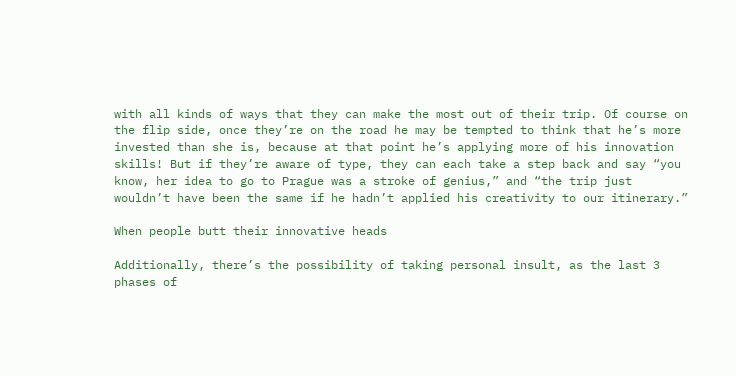with all kinds of ways that they can make the most out of their trip. Of course on the flip side, once they’re on the road he may be tempted to think that he’s more invested than she is, because at that point he’s applying more of his innovation skills! But if they’re aware of type, they can each take a step back and say “you know, her idea to go to Prague was a stroke of genius,” and “the trip just wouldn’t have been the same if he hadn’t applied his creativity to our itinerary.”

When people butt their innovative heads

Additionally, there’s the possibility of taking personal insult, as the last 3 phases of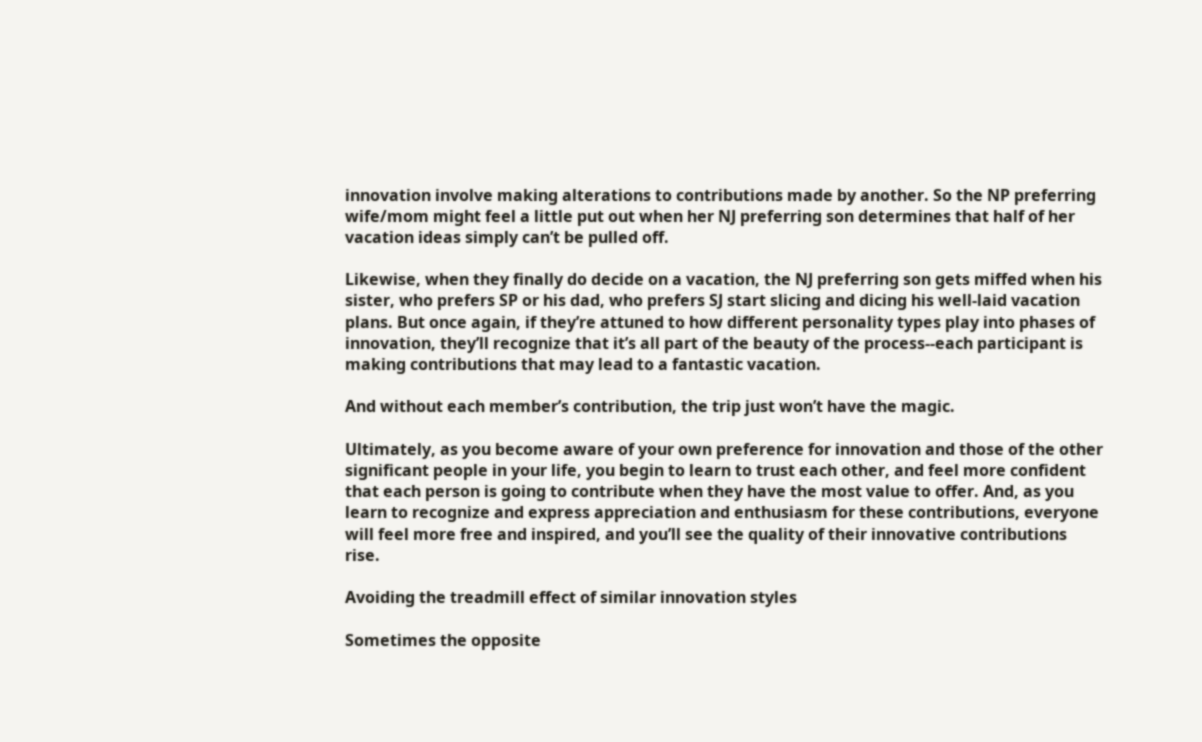innovation involve making alterations to contributions made by another. So the NP preferring wife/mom might feel a little put out when her NJ preferring son determines that half of her vacation ideas simply can’t be pulled off.

Likewise, when they finally do decide on a vacation, the NJ preferring son gets miffed when his sister, who prefers SP or his dad, who prefers SJ start slicing and dicing his well-laid vacation plans. But once again, if they’re attuned to how different personality types play into phases of innovation, they’ll recognize that it’s all part of the beauty of the process--each participant is making contributions that may lead to a fantastic vacation.

And without each member’s contribution, the trip just won’t have the magic.

Ultimately, as you become aware of your own preference for innovation and those of the other significant people in your life, you begin to learn to trust each other, and feel more confident that each person is going to contribute when they have the most value to offer. And, as you learn to recognize and express appreciation and enthusiasm for these contributions, everyone will feel more free and inspired, and you’ll see the quality of their innovative contributions rise.

Avoiding the treadmill effect of similar innovation styles

Sometimes the opposite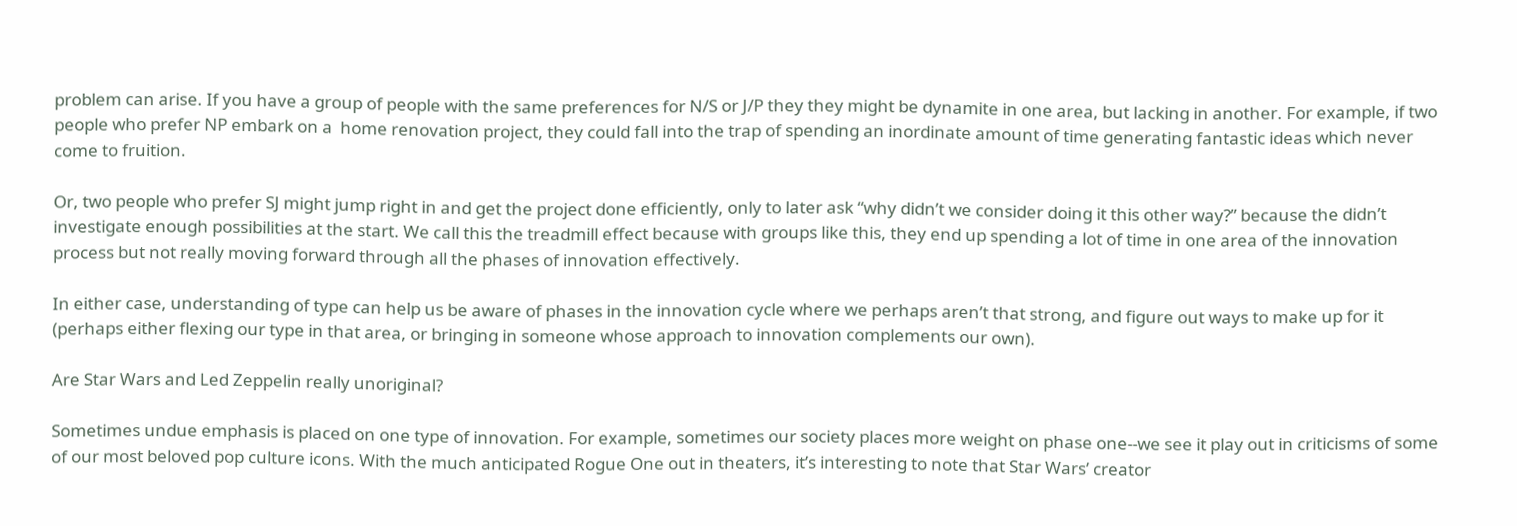problem can arise. If you have a group of people with the same preferences for N/S or J/P they they might be dynamite in one area, but lacking in another. For example, if two people who prefer NP embark on a  home renovation project, they could fall into the trap of spending an inordinate amount of time generating fantastic ideas which never come to fruition.

Or, two people who prefer SJ might jump right in and get the project done efficiently, only to later ask “why didn’t we consider doing it this other way?” because the didn’t investigate enough possibilities at the start. We call this the treadmill effect because with groups like this, they end up spending a lot of time in one area of the innovation process but not really moving forward through all the phases of innovation effectively.

In either case, understanding of type can help us be aware of phases in the innovation cycle where we perhaps aren’t that strong, and figure out ways to make up for it (perhaps either flexing our type in that area, or bringing in someone whose approach to innovation complements our own).

Are Star Wars and Led Zeppelin really unoriginal?

Sometimes undue emphasis is placed on one type of innovation. For example, sometimes our society places more weight on phase one--we see it play out in criticisms of some of our most beloved pop culture icons. With the much anticipated Rogue One out in theaters, it’s interesting to note that Star Wars’ creator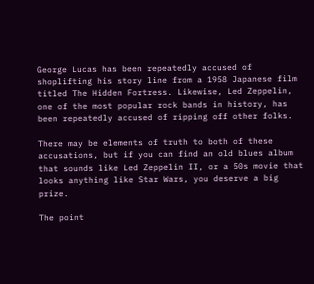George Lucas has been repeatedly accused of shoplifting his story line from a 1958 Japanese film titled The Hidden Fortress. Likewise, Led Zeppelin, one of the most popular rock bands in history, has been repeatedly accused of ripping off other folks.

There may be elements of truth to both of these accusations, but if you can find an old blues album that sounds like Led Zeppelin II, or a 50s movie that looks anything like Star Wars, you deserve a big prize.

The point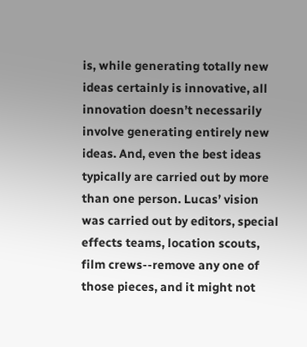is, while generating totally new ideas certainly is innovative, all innovation doesn’t necessarily involve generating entirely new ideas. And, even the best ideas typically are carried out by more than one person. Lucas’ vision was carried out by editors, special effects teams, location scouts, film crews--remove any one of those pieces, and it might not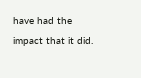have had the impact that it did.